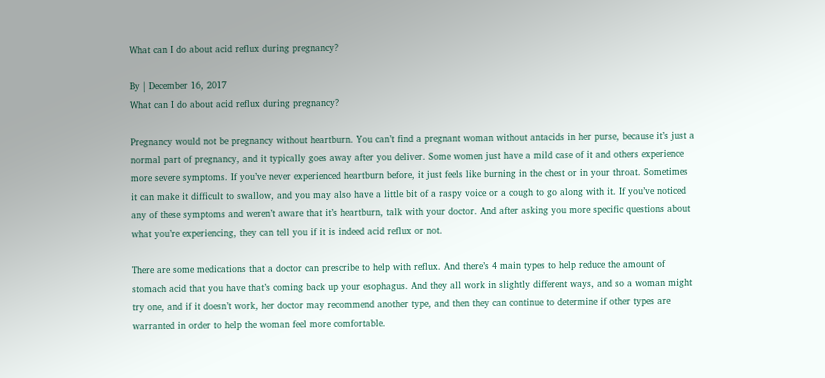What can I do about acid reflux during pregnancy?

By | December 16, 2017
What can I do about acid reflux during pregnancy?

Pregnancy would not be pregnancy without heartburn. You can’t find a pregnant woman without antacids in her purse, because it’s just a normal part of pregnancy, and it typically goes away after you deliver. Some women just have a mild case of it and others experience more severe symptoms. If you’ve never experienced heartburn before, it just feels like burning in the chest or in your throat. Sometimes it can make it difficult to swallow, and you may also have a little bit of a raspy voice or a cough to go along with it. If you’ve noticed any of these symptoms and weren’t aware that it’s heartburn, talk with your doctor. And after asking you more specific questions about what you’re experiencing, they can tell you if it is indeed acid reflux or not.

There are some medications that a doctor can prescribe to help with reflux. And there’s 4 main types to help reduce the amount of stomach acid that you have that’s coming back up your esophagus. And they all work in slightly different ways, and so a woman might try one, and if it doesn’t work, her doctor may recommend another type, and then they can continue to determine if other types are warranted in order to help the woman feel more comfortable.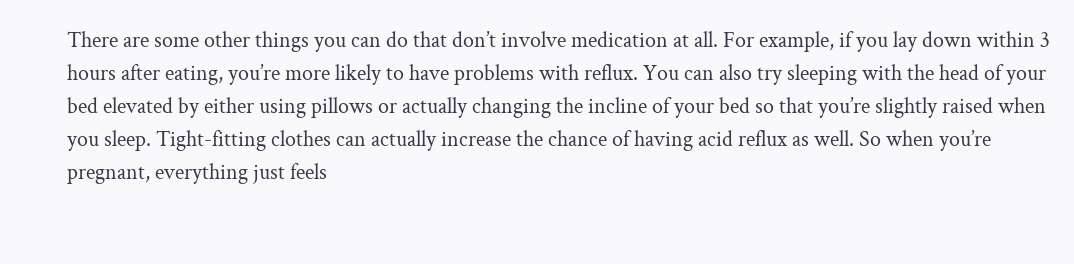There are some other things you can do that don’t involve medication at all. For example, if you lay down within 3 hours after eating, you’re more likely to have problems with reflux. You can also try sleeping with the head of your bed elevated by either using pillows or actually changing the incline of your bed so that you’re slightly raised when you sleep. Tight-fitting clothes can actually increase the chance of having acid reflux as well. So when you’re pregnant, everything just feels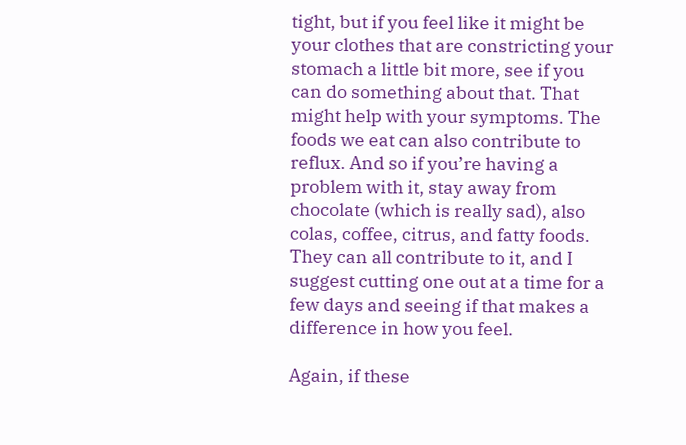tight, but if you feel like it might be your clothes that are constricting your stomach a little bit more, see if you can do something about that. That might help with your symptoms. The foods we eat can also contribute to reflux. And so if you’re having a problem with it, stay away from chocolate (which is really sad), also colas, coffee, citrus, and fatty foods. They can all contribute to it, and I suggest cutting one out at a time for a few days and seeing if that makes a difference in how you feel.

Again, if these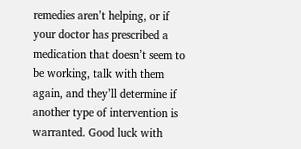remedies aren’t helping, or if your doctor has prescribed a medication that doesn’t seem to be working, talk with them again, and they’ll determine if another type of intervention is warranted. Good luck with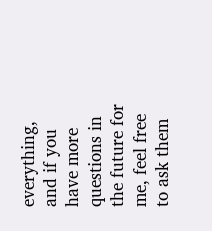everything, and if you have more questions in the future for me, feel free to ask them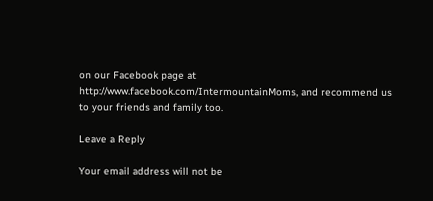on our Facebook page at http://www.facebook.com/IntermountainMoms, and recommend us to your friends and family too.

Leave a Reply

Your email address will not be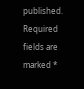published. Required fields are marked *